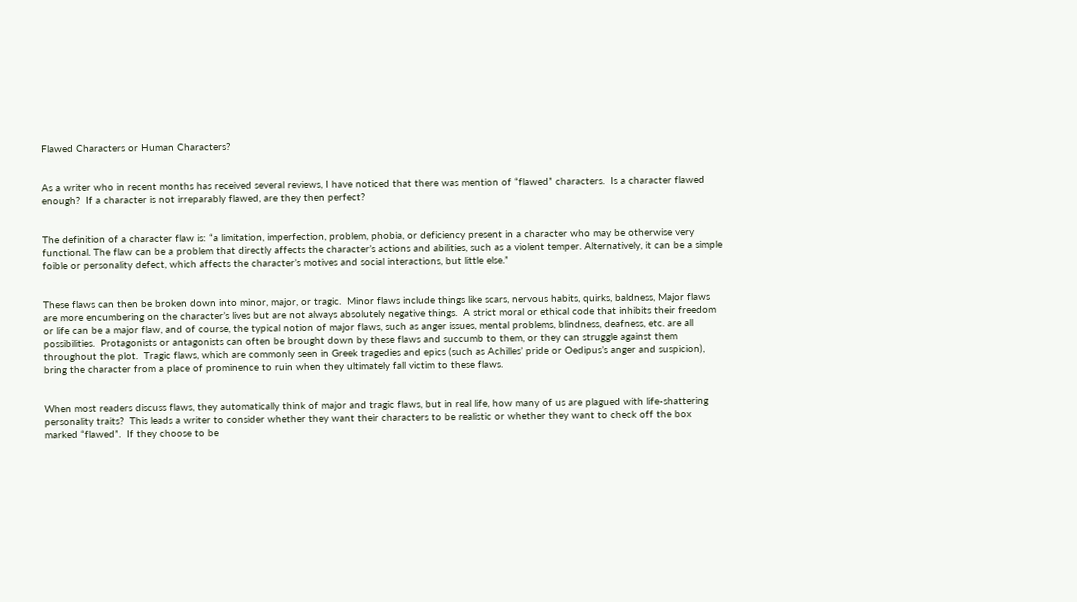Flawed Characters or Human Characters?


As a writer who in recent months has received several reviews, I have noticed that there was mention of “flawed” characters.  Is a character flawed enough?  If a character is not irreparably flawed, are they then perfect?


The definition of a character flaw is: “a limitation, imperfection, problem, phobia, or deficiency present in a character who may be otherwise very functional. The flaw can be a problem that directly affects the character’s actions and abilities, such as a violent temper. Alternatively, it can be a simple foible or personality defect, which affects the character’s motives and social interactions, but little else.”


These flaws can then be broken down into minor, major, or tragic.  Minor flaws include things like scars, nervous habits, quirks, baldness, Major flaws are more encumbering on the character’s lives but are not always absolutely negative things.  A strict moral or ethical code that inhibits their freedom or life can be a major flaw, and of course, the typical notion of major flaws, such as anger issues, mental problems, blindness, deafness, etc. are all possibilities.  Protagonists or antagonists can often be brought down by these flaws and succumb to them, or they can struggle against them throughout the plot.  Tragic flaws, which are commonly seen in Greek tragedies and epics (such as Achilles’ pride or Oedipus’s anger and suspicion), bring the character from a place of prominence to ruin when they ultimately fall victim to these flaws.


When most readers discuss flaws, they automatically think of major and tragic flaws, but in real life, how many of us are plagued with life-shattering personality traits?  This leads a writer to consider whether they want their characters to be realistic or whether they want to check off the box marked “flawed”.  If they choose to be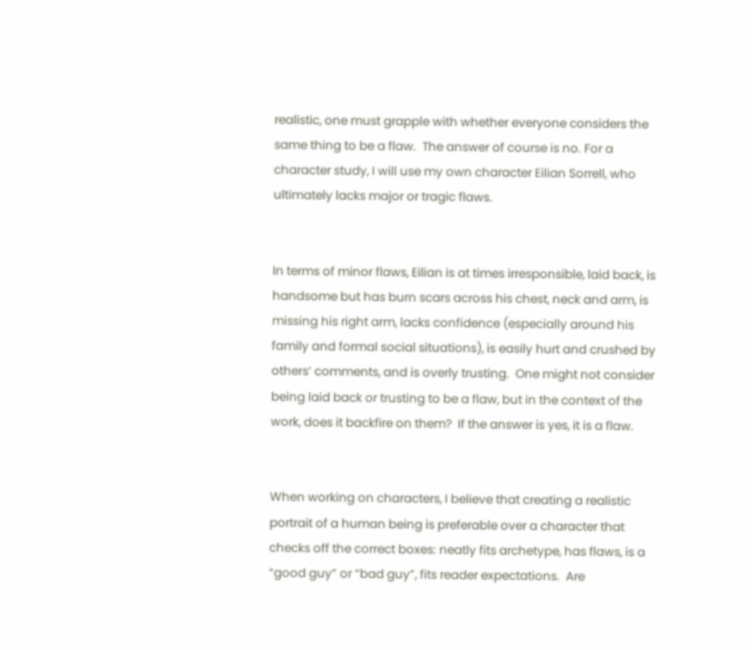realistic, one must grapple with whether everyone considers the same thing to be a flaw.  The answer of course is no. For a character study, I will use my own character Eilian Sorrell, who ultimately lacks major or tragic flaws.


In terms of minor flaws, Eilian is at times irresponsible, laid back, is handsome but has burn scars across his chest, neck and arm, is missing his right arm, lacks confidence (especially around his family and formal social situations), is easily hurt and crushed by others’ comments, and is overly trusting.  One might not consider being laid back or trusting to be a flaw, but in the context of the work, does it backfire on them?  If the answer is yes, it is a flaw.


When working on characters, I believe that creating a realistic portrait of a human being is preferable over a character that checks off the correct boxes: neatly fits archetype, has flaws, is a “good guy” or “bad guy”, fits reader expectations.  Are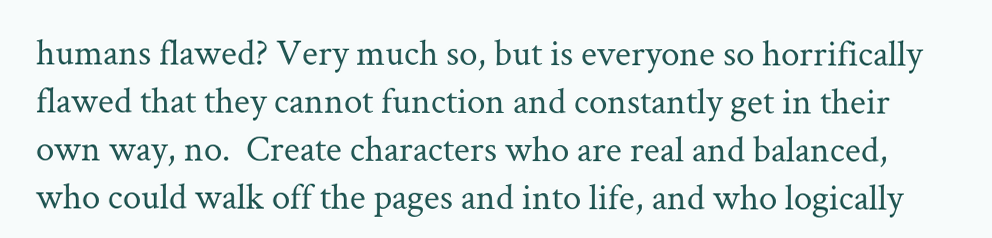humans flawed? Very much so, but is everyone so horrifically flawed that they cannot function and constantly get in their own way, no.  Create characters who are real and balanced, who could walk off the pages and into life, and who logically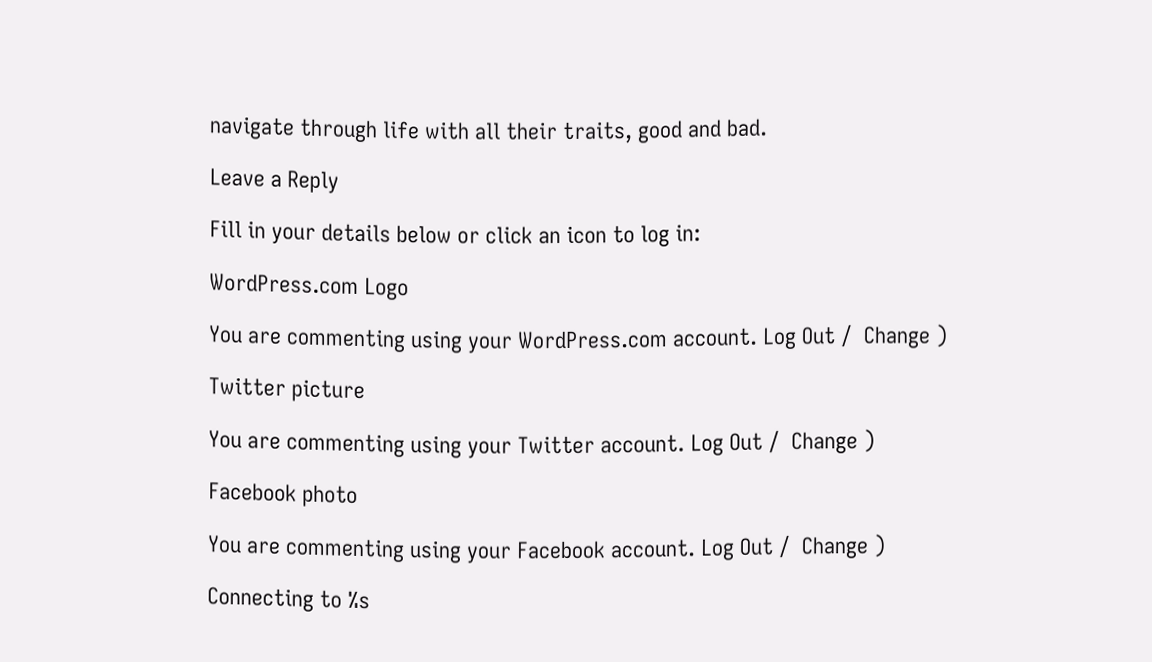navigate through life with all their traits, good and bad.

Leave a Reply

Fill in your details below or click an icon to log in:

WordPress.com Logo

You are commenting using your WordPress.com account. Log Out /  Change )

Twitter picture

You are commenting using your Twitter account. Log Out /  Change )

Facebook photo

You are commenting using your Facebook account. Log Out /  Change )

Connecting to %s